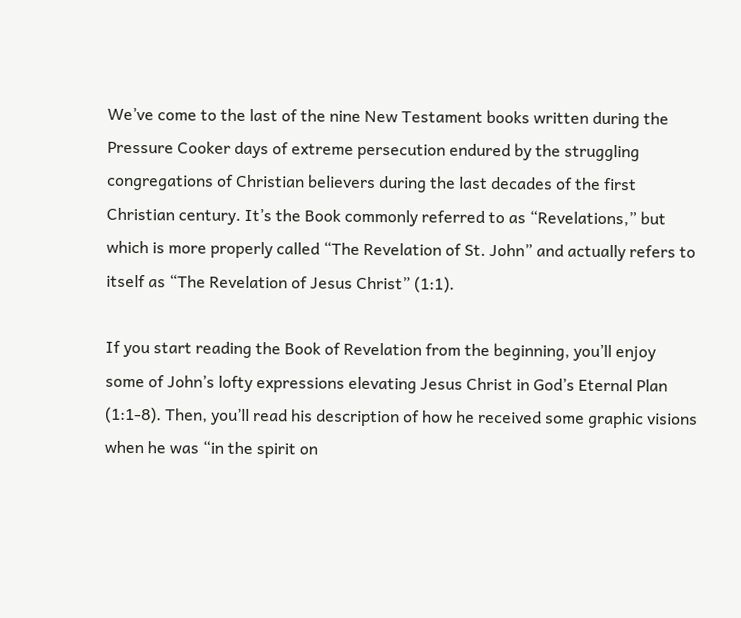We’ve come to the last of the nine New Testament books written during the Pressure Cooker days of extreme persecution endured by the struggling congregations of Christian believers during the last decades of the first Christian century. It’s the Book commonly referred to as “Revelations,” but which is more properly called “The Revelation of St. John” and actually refers to itself as “The Revelation of Jesus Christ” (1:1).

If you start reading the Book of Revelation from the beginning, you’ll enjoy some of John’s lofty expressions elevating Jesus Christ in God’s Eternal Plan (1:1-8). Then, you’ll read his description of how he received some graphic visions when he was “in the spirit on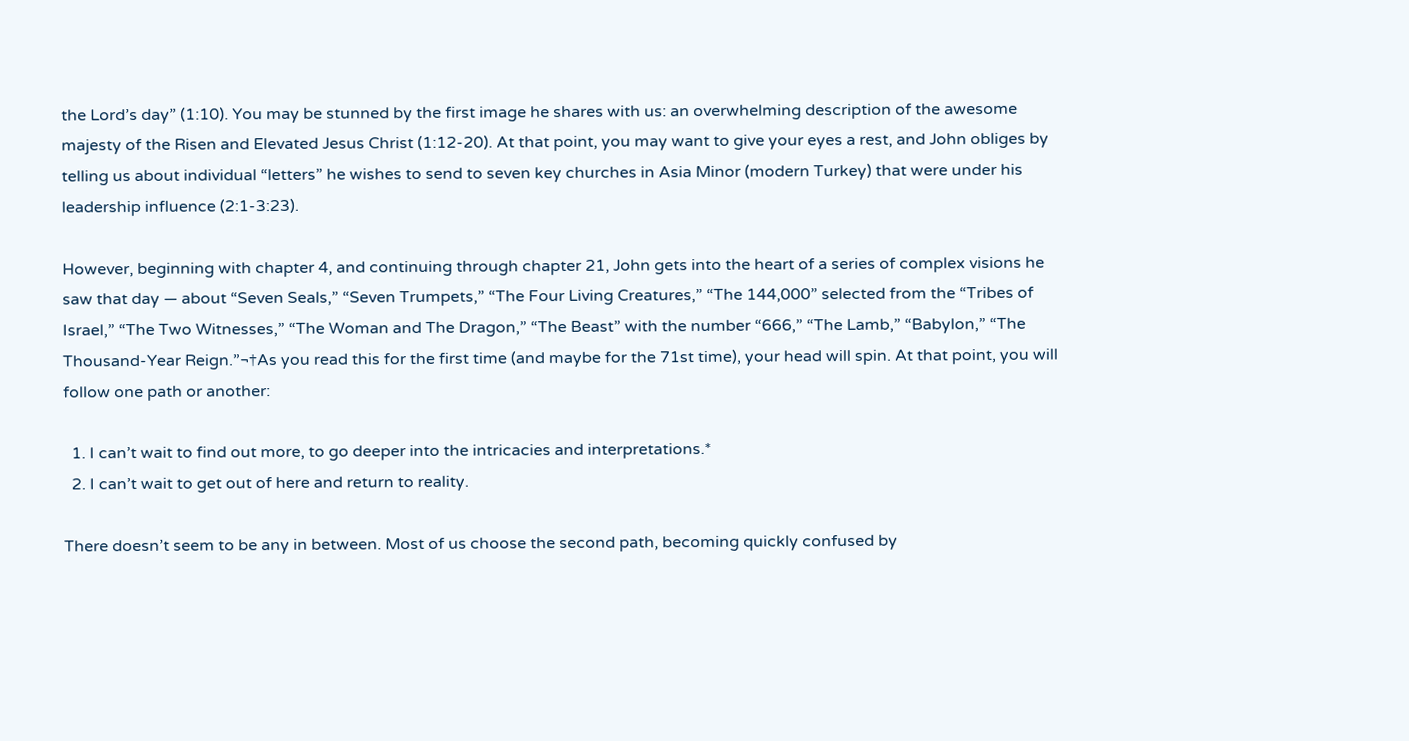the Lord’s day” (1:10). You may be stunned by the first image he shares with us: an overwhelming description of the awesome majesty of the Risen and Elevated Jesus Christ (1:12-20). At that point, you may want to give your eyes a rest, and John obliges by telling us about individual “letters” he wishes to send to seven key churches in Asia Minor (modern Turkey) that were under his leadership influence (2:1-3:23).

However, beginning with chapter 4, and continuing through chapter 21, John gets into the heart of a series of complex visions he saw that day — about “Seven Seals,” “Seven Trumpets,” “The Four Living Creatures,” “The 144,000” selected from the “Tribes of Israel,” “The Two Witnesses,” “The Woman and The Dragon,” “The Beast” with the number “666,” “The Lamb,” “Babylon,” “The Thousand-Year Reign.”¬†As you read this for the first time (and maybe for the 71st time), your head will spin. At that point, you will follow one path or another:

  1. I can’t wait to find out more, to go deeper into the intricacies and interpretations.*
  2. I can’t wait to get out of here and return to reality.

There doesn’t seem to be any in between. Most of us choose the second path, becoming quickly confused by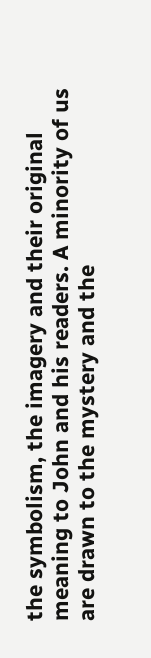the symbolism, the imagery and their original meaning to John and his readers. A minority of us are drawn to the mystery and the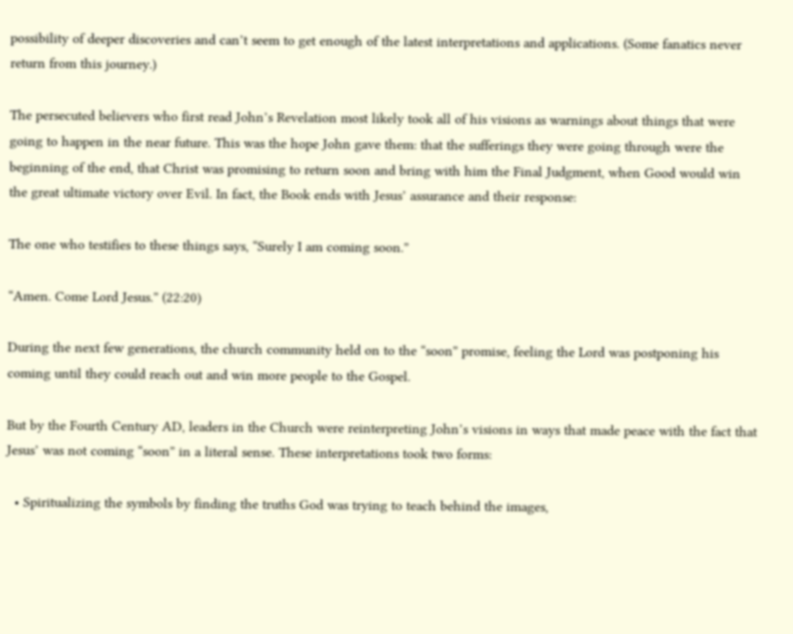possibility of deeper discoveries and can’t seem to get enough of the latest interpretations and applications. (Some fanatics never return from this journey.)

The persecuted believers who first read John’s Revelation most likely took all of his visions as warnings about things that were going to happen in the near future. This was the hope John gave them: that the sufferings they were going through were the beginning of the end, that Christ was promising to return soon and bring with him the Final Judgment, when Good would win the great ultimate victory over Evil. In fact, the Book ends with Jesus’ assurance and their response:

The one who testifies to these things says, “Surely I am coming soon.”

“Amen. Come Lord Jesus.” (22:20)

During the next few generations, the church community held on to the “soon” promise, feeling the Lord was postponing his coming until they could reach out and win more people to the Gospel.

But by the Fourth Century AD, leaders in the Church were reinterpreting John’s visions in ways that made peace with the fact that Jesus’ was not coming “soon” in a literal sense. These interpretations took two forms:

  • Spiritualizing the symbols by finding the truths God was trying to teach behind the images,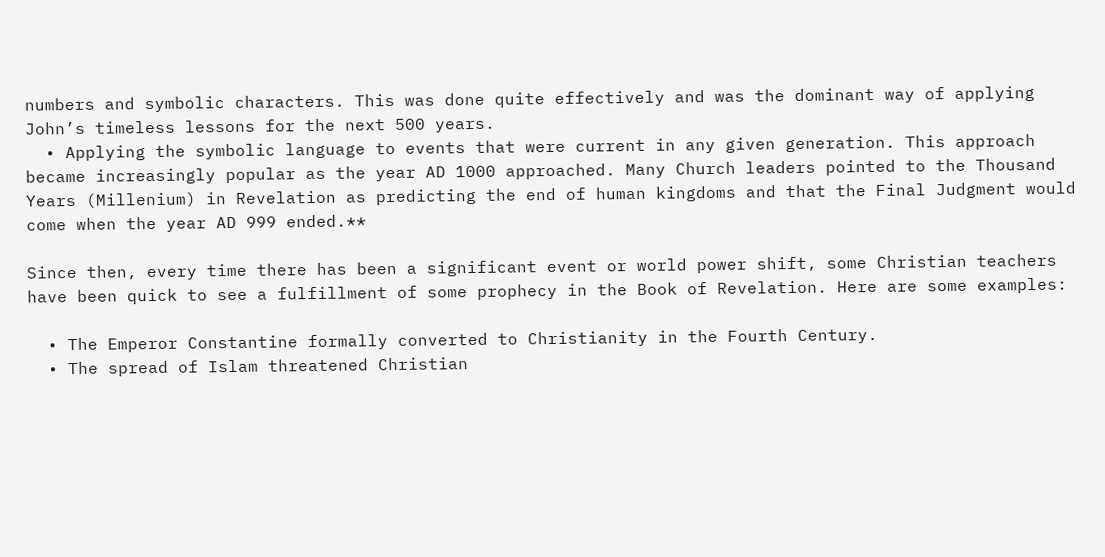numbers and symbolic characters. This was done quite effectively and was the dominant way of applying John’s timeless lessons for the next 500 years.
  • Applying the symbolic language to events that were current in any given generation. This approach became increasingly popular as the year AD 1000 approached. Many Church leaders pointed to the Thousand Years (Millenium) in Revelation as predicting the end of human kingdoms and that the Final Judgment would come when the year AD 999 ended.**

Since then, every time there has been a significant event or world power shift, some Christian teachers have been quick to see a fulfillment of some prophecy in the Book of Revelation. Here are some examples:

  • The Emperor Constantine formally converted to Christianity in the Fourth Century.
  • The spread of Islam threatened Christian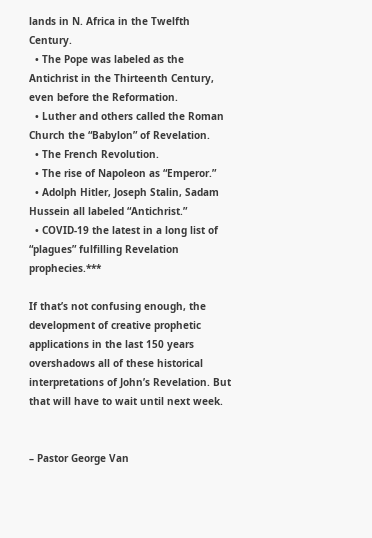lands in N. Africa in the Twelfth Century.
  • The Pope was labeled as the Antichrist in the Thirteenth Century, even before the Reformation.
  • Luther and others called the Roman Church the “Babylon” of Revelation.
  • The French Revolution.
  • The rise of Napoleon as “Emperor.”
  • Adolph Hitler, Joseph Stalin, Sadam Hussein all labeled “Antichrist.”
  • COVID-19 the latest in a long list of “plagues” fulfilling Revelation prophecies.***

If that’s not confusing enough, the development of creative prophetic applications in the last 150 years overshadows all of these historical interpretations of John’s Revelation. But that will have to wait until next week.


– Pastor George Van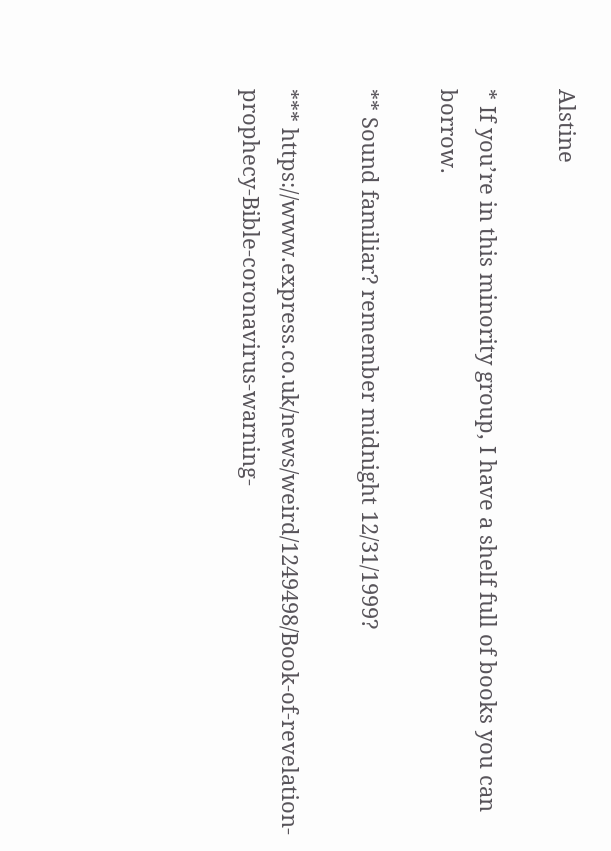Alstine

* If you’re in this minority group, I have a shelf full of books you can borrow.

** Sound familiar? remember midnight 12/31/1999?

*** https://www.express.co.uk/news/weird/1249498/Book-of-revelation-prophecy-Bible-coronavirus-warning-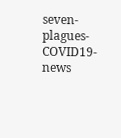seven-plagues-COVID19-news